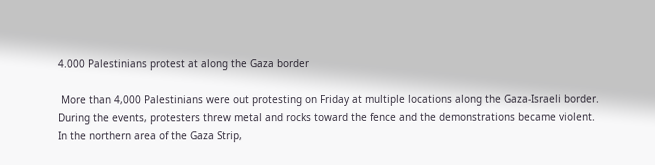4.000 Palestinians protest at along the Gaza border

 More than 4,000 Palestinians were out protesting on Friday at multiple locations along the Gaza-Israeli border.
During the events, protesters threw metal and rocks toward the fence and the demonstrations became violent.
In the northern area of the Gaza Strip,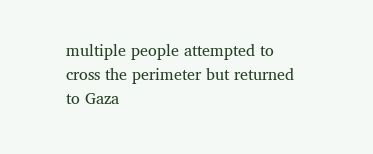multiple people attempted to cross the perimeter but returned to Gaza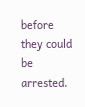before they could be arrested.